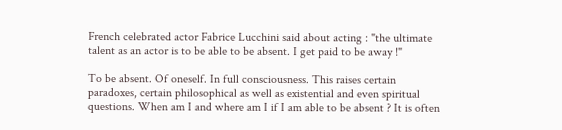French celebrated actor Fabrice Lucchini said about acting : "the ultimate talent as an actor is to be able to be absent. I get paid to be away !"

To be absent. Of oneself. In full consciousness. This raises certain paradoxes, certain philosophical as well as existential and even spiritual questions. When am I and where am I if I am able to be absent ? It is often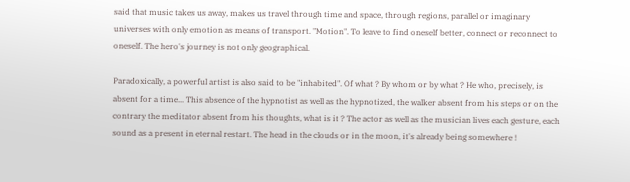said that music takes us away, makes us travel through time and space, through regions, parallel or imaginary universes with only emotion as means of transport. "Motion". To leave to find oneself better, connect or reconnect to oneself. The hero's journey is not only geographical.

Paradoxically, a powerful artist is also said to be "inhabited". Of what ? By whom or by what ? He who, precisely, is absent for a time... This absence of the hypnotist as well as the hypnotized, the walker absent from his steps or on the contrary the meditator absent from his thoughts, what is it ? The actor as well as the musician lives each gesture, each sound as a present in eternal restart. The head in the clouds or in the moon, it's already being somewhere !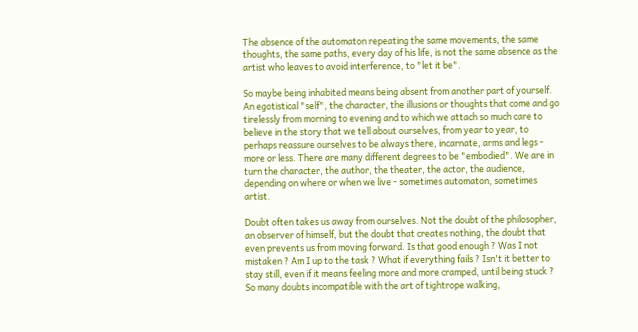The absence of the automaton repeating the same movements, the same thoughts, the same paths, every day of his life, is not the same absence as the artist who leaves to avoid interference, to "let it be".

So maybe being inhabited means being absent from another part of yourself. An egotistical "self", the character, the illusions or thoughts that come and go tirelessly from morning to evening and to which we attach so much care to believe in the story that we tell about ourselves, from year to year, to perhaps reassure ourselves to be always there, incarnate, arms and legs - more or less. There are many different degrees to be "embodied". We are in turn the character, the author, the theater, the actor, the audience, depending on where or when we live - sometimes automaton, sometimes artist.

Doubt often takes us away from ourselves. Not the doubt of the philosopher, an observer of himself, but the doubt that creates nothing, the doubt that even prevents us from moving forward. Is that good enough ? Was I not mistaken ? Am I up to the task ? What if everything fails ? Isn't it better to stay still, even if it means feeling more and more cramped, until being stuck ?  So many doubts incompatible with the art of tightrope walking,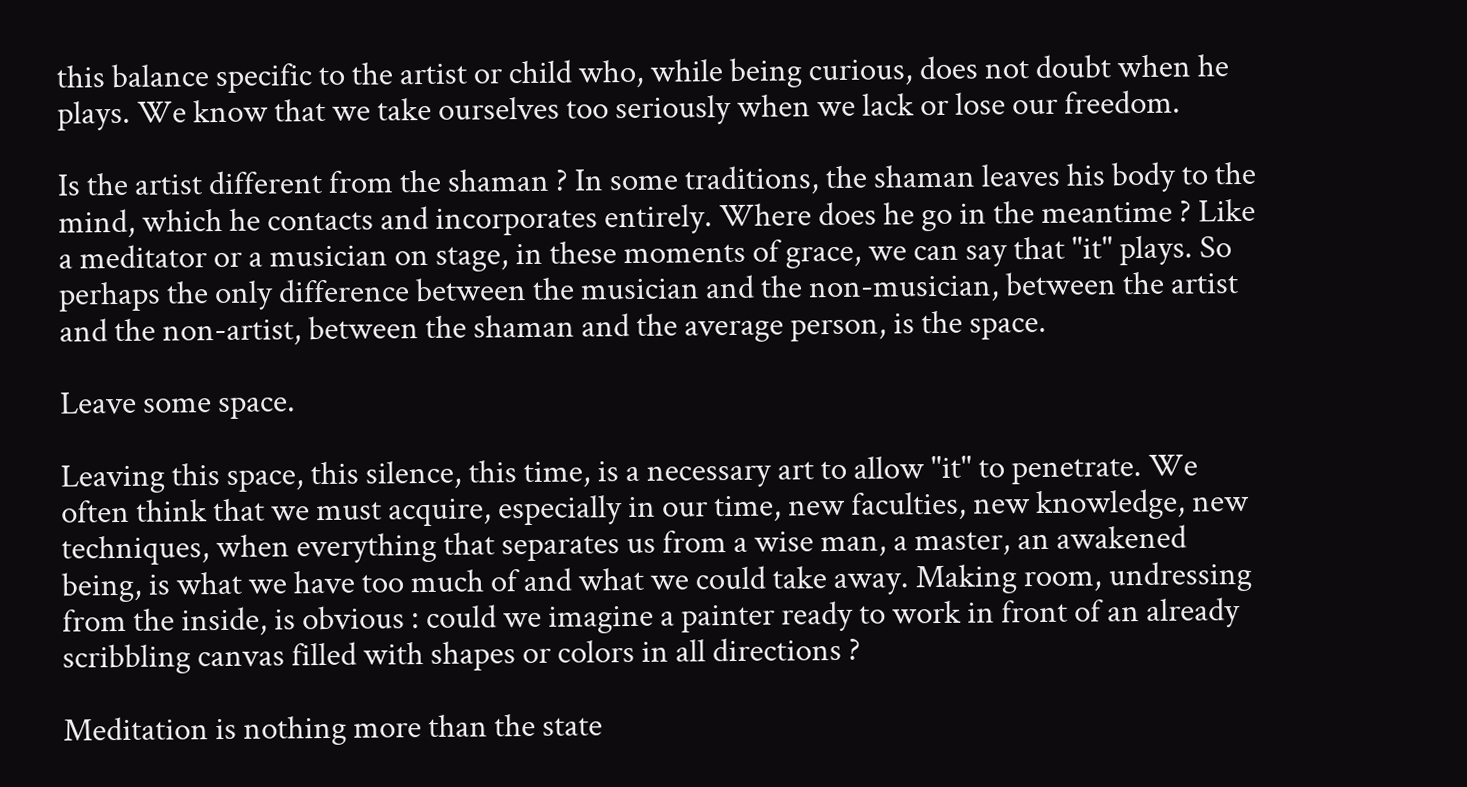this balance specific to the artist or child who, while being curious, does not doubt when he plays. We know that we take ourselves too seriously when we lack or lose our freedom.

Is the artist different from the shaman ? In some traditions, the shaman leaves his body to the mind, which he contacts and incorporates entirely. Where does he go in the meantime ? Like a meditator or a musician on stage, in these moments of grace, we can say that "it" plays. So perhaps the only difference between the musician and the non-musician, between the artist and the non-artist, between the shaman and the average person, is the space.

Leave some space.

Leaving this space, this silence, this time, is a necessary art to allow "it" to penetrate. We often think that we must acquire, especially in our time, new faculties, new knowledge, new techniques, when everything that separates us from a wise man, a master, an awakened being, is what we have too much of and what we could take away. Making room, undressing from the inside, is obvious : could we imagine a painter ready to work in front of an already scribbling canvas filled with shapes or colors in all directions ?

Meditation is nothing more than the state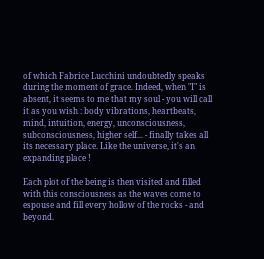of which Fabrice Lucchini undoubtedly speaks during the moment of grace. Indeed, when "I" is absent, it seems to me that my soul - you will call it as you wish : body vibrations, heartbeats, mind, intuition, energy, unconsciousness, subconsciousness, higher self... - finally takes all its necessary place. Like the universe, it's an expanding place !

Each plot of the being is then visited and filled with this consciousness as the waves come to espouse and fill every hollow of the rocks - and beyond.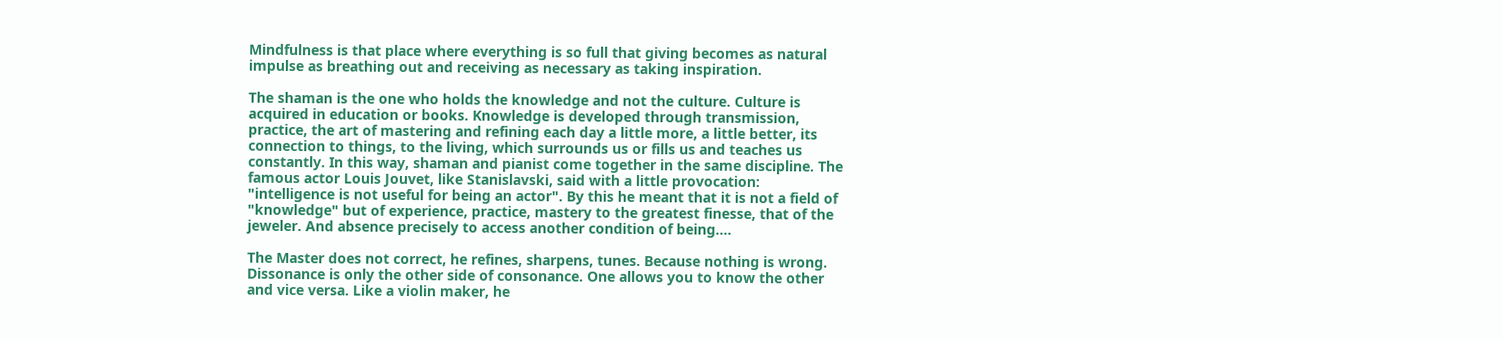Mindfulness is that place where everything is so full that giving becomes as natural impulse as breathing out and receiving as necessary as taking inspiration.

The shaman is the one who holds the knowledge and not the culture. Culture is acquired in education or books. Knowledge is developed through transmission, practice, the art of mastering and refining each day a little more, a little better, its connection to things, to the living, which surrounds us or fills us and teaches us constantly. In this way, shaman and pianist come together in the same discipline. The famous actor Louis Jouvet, like Stanislavski, said with a little provocation: "intelligence is not useful for being an actor". By this he meant that it is not a field of "knowledge" but of experience, practice, mastery to the greatest finesse, that of the jeweler. And absence precisely to access another condition of being....

The Master does not correct, he refines, sharpens, tunes. Because nothing is wrong. Dissonance is only the other side of consonance. One allows you to know the other and vice versa. Like a violin maker, he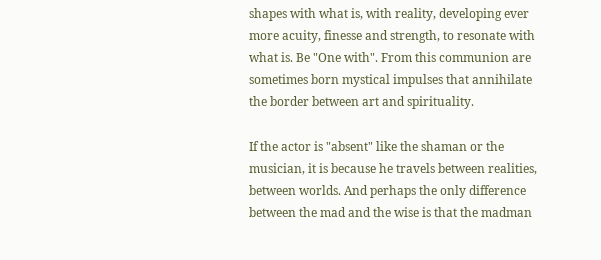shapes with what is, with reality, developing ever more acuity, finesse and strength, to resonate with what is. Be "One with". From this communion are sometimes born mystical impulses that annihilate the border between art and spirituality.

If the actor is "absent" like the shaman or the musician, it is because he travels between realities, between worlds. And perhaps the only difference between the mad and the wise is that the madman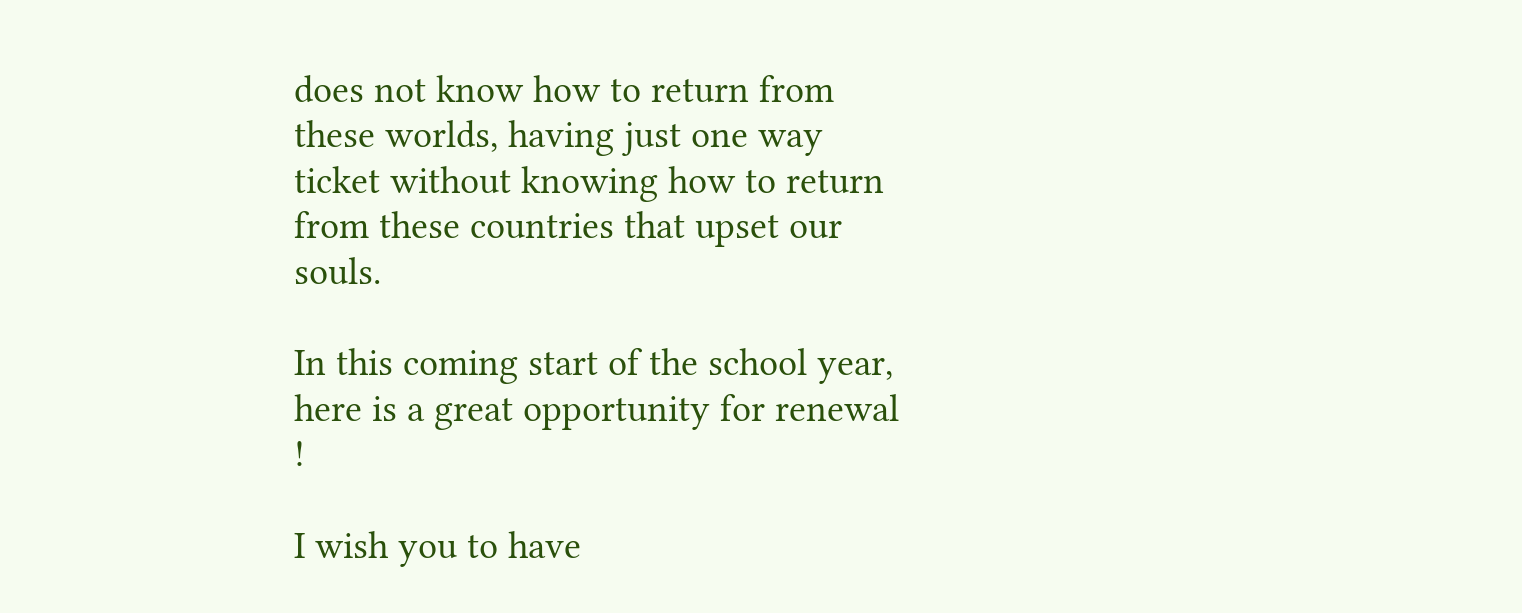does not know how to return from these worlds, having just one way ticket without knowing how to return from these countries that upset our souls.

In this coming start of the school year, here is a great opportunity for renewal !

I wish you to have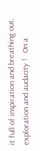it full of inspiration and breathing out, exploration and audacity !   On a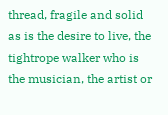thread, fragile and solid as is the desire to live, the tightrope walker who is the musician, the artist or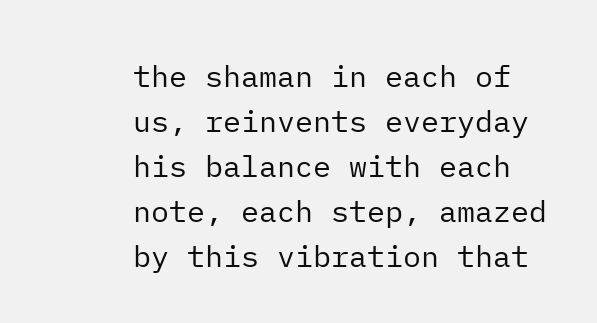the shaman in each of us, reinvents everyday his balance with each note, each step, amazed by this vibration that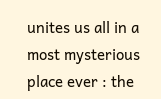unites us all in a most mysterious place ever : the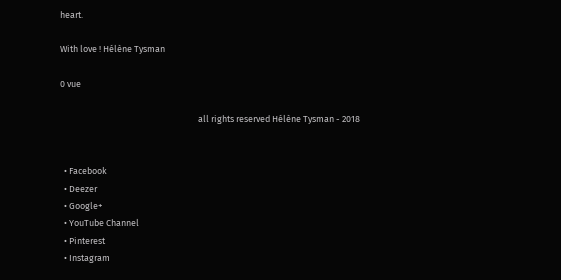heart.

With love ! Hélène Tysman

0 vue

                                                                     all rights reserved Hélène Tysman - 2018


  • Facebook
  • Deezer
  • Google+
  • YouTube Channel
  • Pinterest
  • Instagram